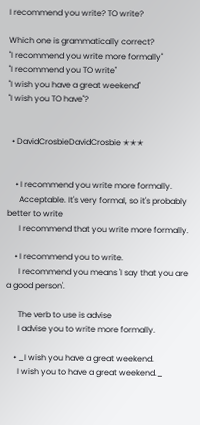I recommend you write? TO write?

Which one is grammatically correct?
"I recommend you write more formally"
"I recommend you TO write"
"I wish you have a great weekend"
"I wish you TO have"?


  • DavidCrosbieDavidCrosbie ✭✭✭


    • I recommend you write more formally.
      Acceptable. It's very formal, so it's probably better to write
      I recommend that you write more formally.

    • I recommend you to write.
      I recommend you means 'I say that you are a good person'.

      The verb to use is advise
      I advise you to write more formally.

    • _I wish you have a great weekend.
      I wish you to have a great weekend._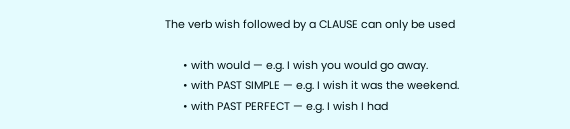The verb wish followed by a CLAUSE can only be used

      • with would — e.g. I wish you would go away.
      • with PAST SIMPLE — e.g. I wish it was the weekend.
      • with PAST PERFECT — e.g. I wish I had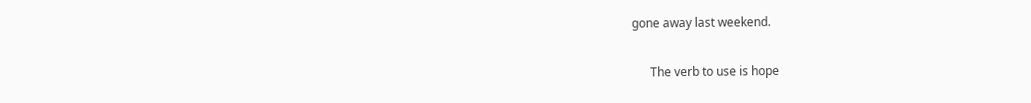gone away last weekend.

      The verb to use is hope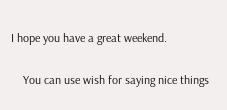I hope you have a great weekend.

    You can use wish for saying nice things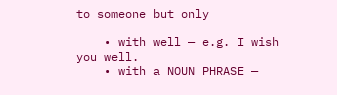to someone but only

    • with well — e.g. I wish you well.
    • with a NOUN PHRASE —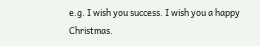e.g. I wish you success. I wish you a happy Christmas.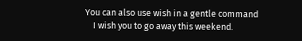You can also use wish in a gentle command
    I wish you to go away this weekend.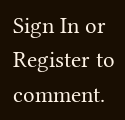Sign In or Register to comment.